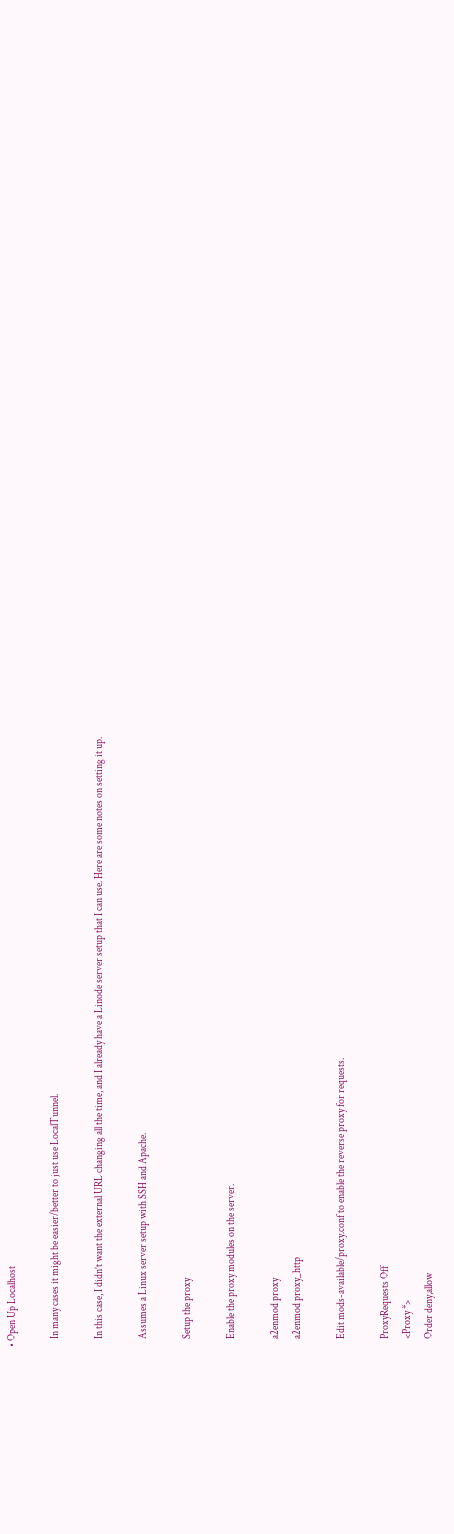• Open Up Localhost

    In many cases it might be easier/better to just use LocalTunnel.

    In this case, I didn’t want the external URL changing all the time, and I already have a Linode server setup that I can use. Here are some notes on setting it up.

    Assumes a Linux server setup with SSH and Apache.

    Setup the proxy

    Enable the proxy modules on the server.

    a2enmod proxy
    a2enmod proxy_http

    Edit mods-available/proxy.conf to enable the reverse proxy for requests.

    ProxyRequests Off
    <Proxy *>
    Order deny,allow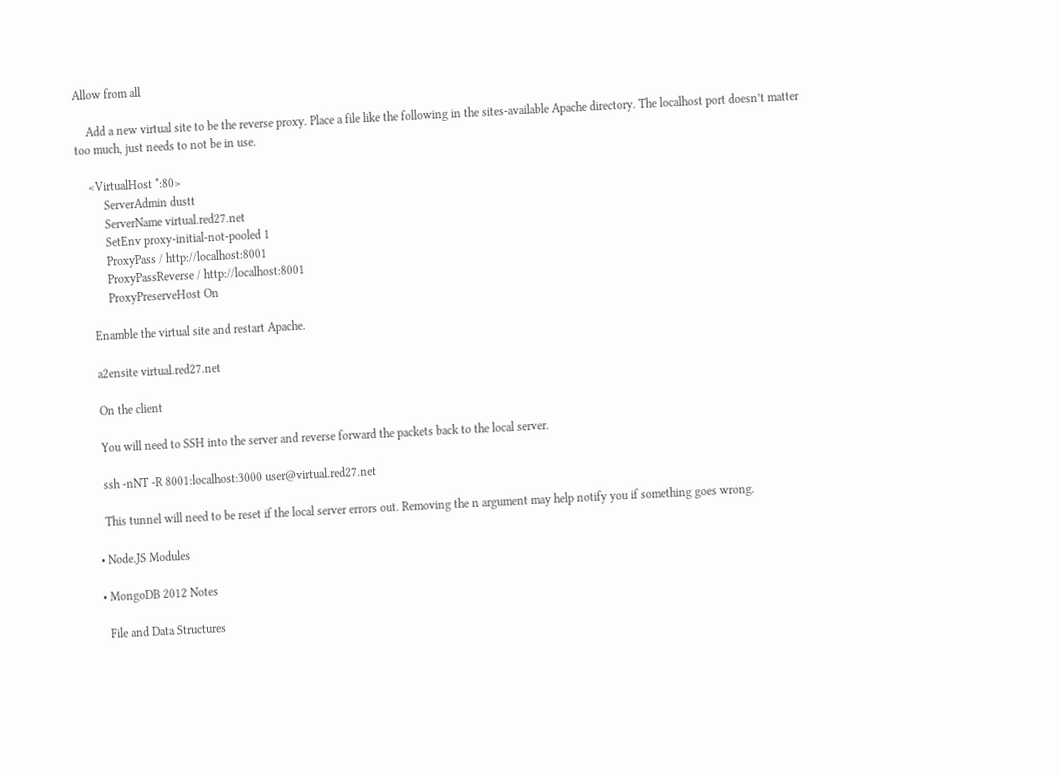Allow from all

    Add a new virtual site to be the reverse proxy. Place a file like the following in the sites-available Apache directory. The localhost port doesn’t matter too much, just needs to not be in use.

    <VirtualHost *:80>
         ServerAdmin dustt
         ServerName virtual.red27.net
         SetEnv proxy-initial-not-pooled 1
         ProxyPass / http://localhost:8001
         ProxyPassReverse / http://localhost:8001
         ProxyPreserveHost On

    Enamble the virtual site and restart Apache.

    a2ensite virtual.red27.net

    On the client

    You will need to SSH into the server and reverse forward the packets back to the local server.

    ssh -nNT -R 8001:localhost:3000 user@virtual.red27.net

    This tunnel will need to be reset if the local server errors out. Removing the n argument may help notify you if something goes wrong.

  • Node.JS Modules

  • MongoDB 2012 Notes

    File and Data Structures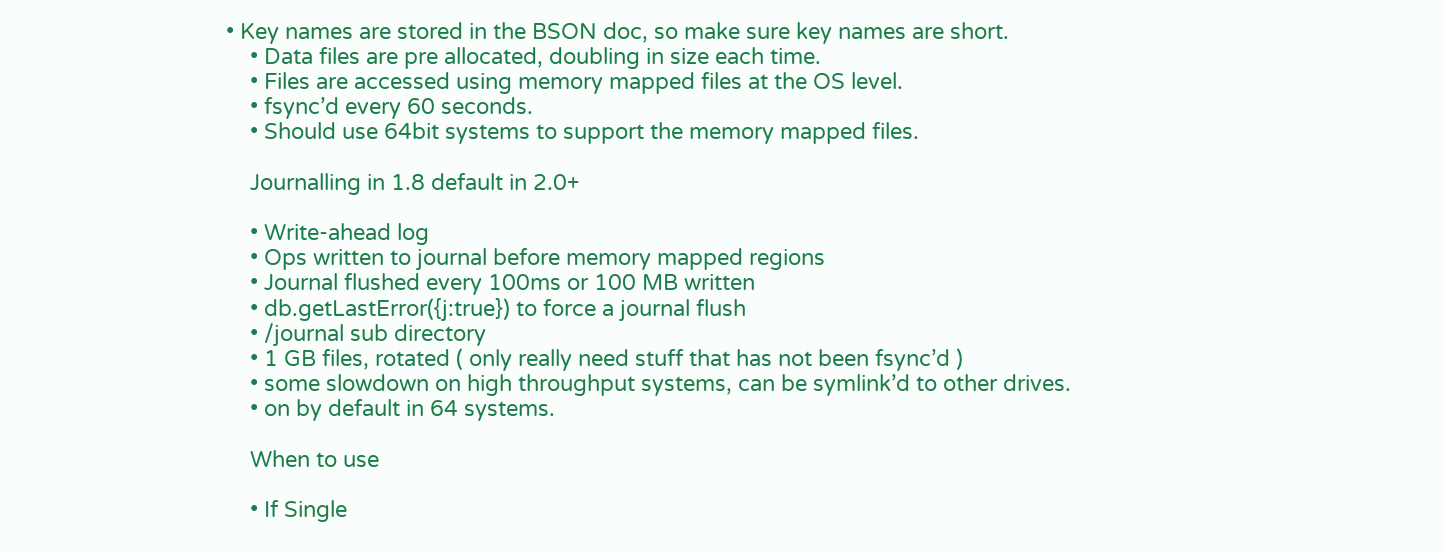• Key names are stored in the BSON doc, so make sure key names are short.
    • Data files are pre allocated, doubling in size each time.
    • Files are accessed using memory mapped files at the OS level.
    • fsync’d every 60 seconds.
    • Should use 64bit systems to support the memory mapped files.

    Journalling in 1.8 default in 2.0+

    • Write-ahead log
    • Ops written to journal before memory mapped regions
    • Journal flushed every 100ms or 100 MB written
    • db.getLastError({j:true}) to force a journal flush
    • /journal sub directory
    • 1 GB files, rotated ( only really need stuff that has not been fsync’d )
    • some slowdown on high throughput systems, can be symlink’d to other drives.
    • on by default in 64 systems.

    When to use

    • If Single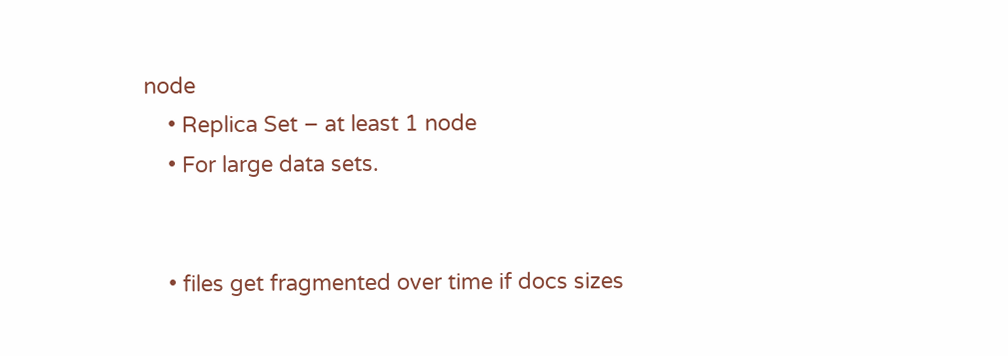node
    • Replica Set – at least 1 node
    • For large data sets.


    • files get fragmented over time if docs sizes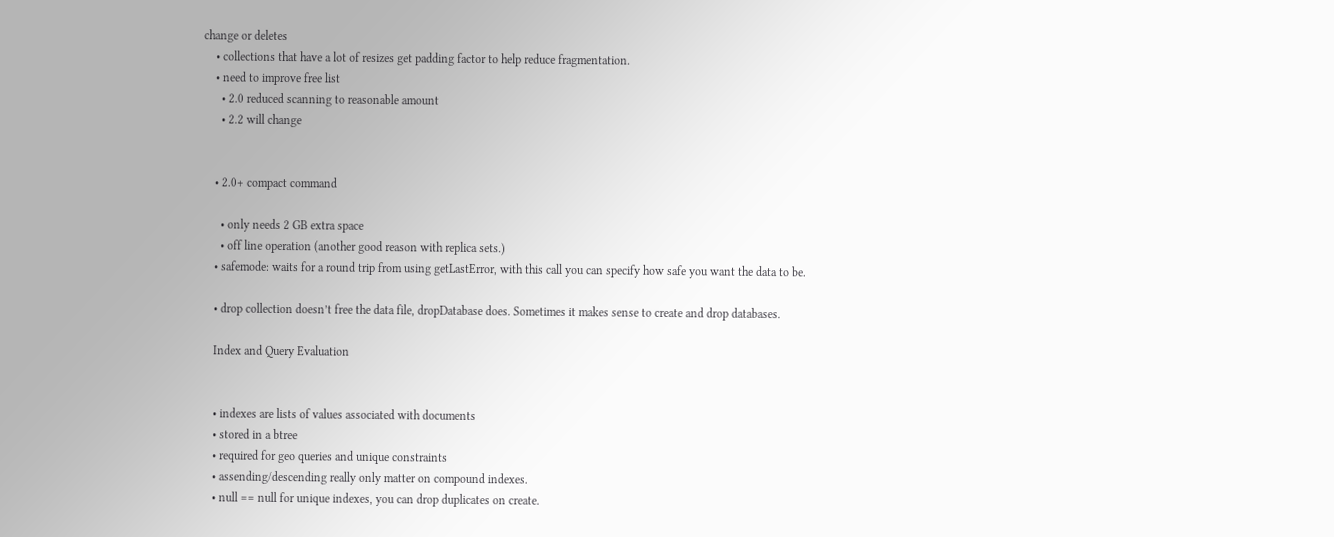change or deletes
    • collections that have a lot of resizes get padding factor to help reduce fragmentation.
    • need to improve free list
      • 2.0 reduced scanning to reasonable amount
      • 2.2 will change


    • 2.0+ compact command

      • only needs 2 GB extra space
      • off line operation (another good reason with replica sets.)
    • safemode: waits for a round trip from using getLastError, with this call you can specify how safe you want the data to be.

    • drop collection doesn’t free the data file, dropDatabase does. Sometimes it makes sense to create and drop databases.

    Index and Query Evaluation


    • indexes are lists of values associated with documents
    • stored in a btree
    • required for geo queries and unique constraints
    • assending/descending really only matter on compound indexes.
    • null == null for unique indexes, you can drop duplicates on create.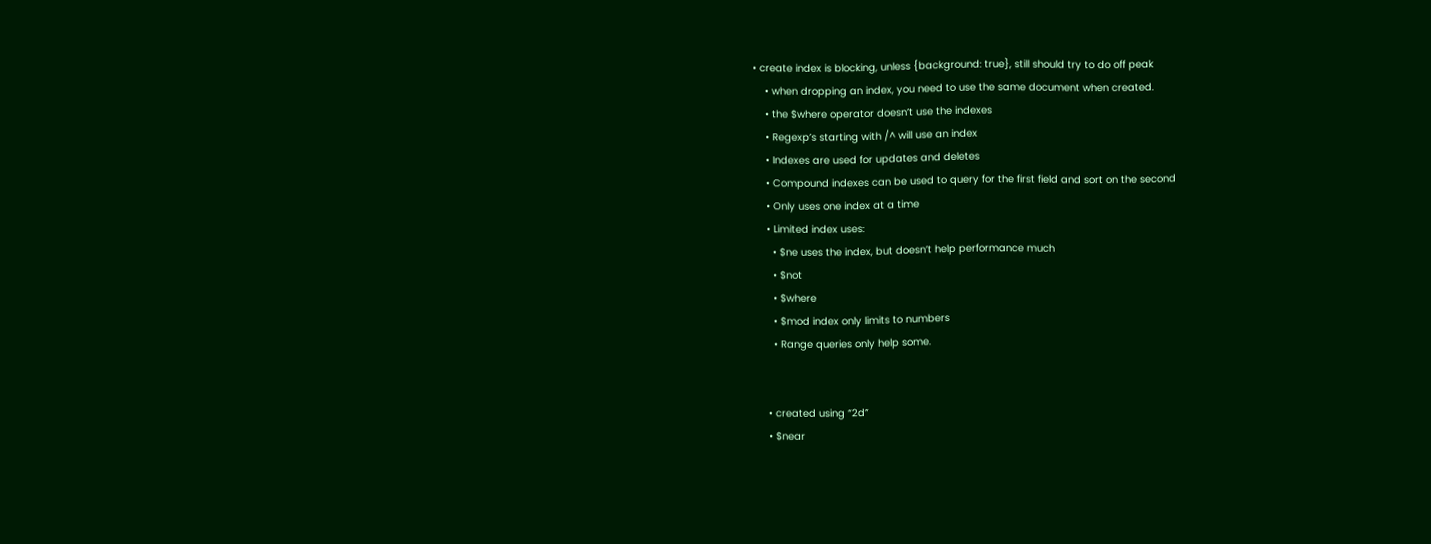• create index is blocking, unless {background: true}, still should try to do off peak
    • when dropping an index, you need to use the same document when created.
    • the $where operator doesn’t use the indexes
    • Regexp’s starting with /^ will use an index
    • Indexes are used for updates and deletes
    • Compound indexes can be used to query for the first field and sort on the second
    • Only uses one index at a time
    • Limited index uses:
      • $ne uses the index, but doesn’t help performance much
      • $not
      • $where
      • $mod index only limits to numbers
      • Range queries only help some.


    • created using “2d”
    • $near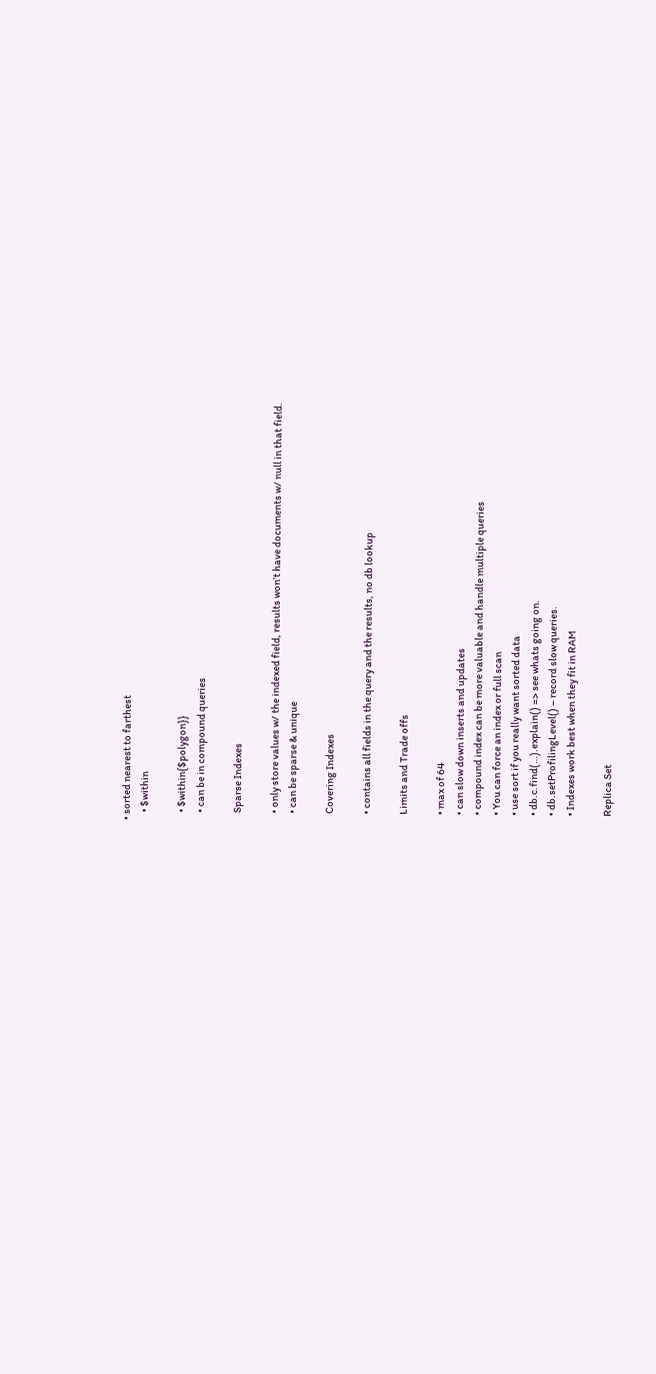• sorted nearest to farthest
    • $within

    • $within{$polygon}}
    • can be in compound queries

    Sparse Indexes

    • only store values w/ the indexed field, results won’t have documents w/ null in that field.
    • can be sparse & unique

    Covering Indexes

    • contains all fields in the query and the results, no db lookup

    Limits and Trade offs

    • max of 64
    • can slow down inserts and updates
    • compound index can be more valuable and handle multiple queries
    • You can force an index or full scan
    • use sort if you really want sorted data
    • db.c.find(…).explain() => see whats going on.
    • db.setProfilingLevel() – record slow queries.
    • Indexes work best when they fit in RAM

    Replica Set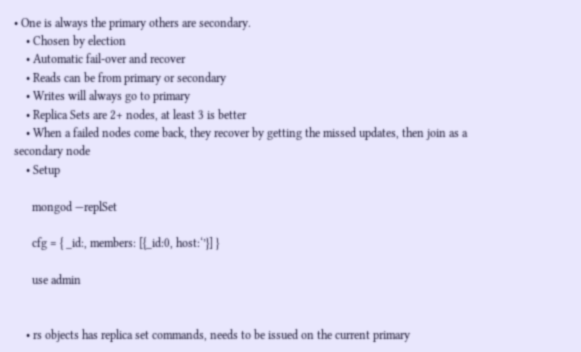• One is always the primary others are secondary.
    • Chosen by election
    • Automatic fail-over and recover
    • Reads can be from primary or secondary
    • Writes will always go to primary
    • Replica Sets are 2+ nodes, at least 3 is better
    • When a failed nodes come back, they recover by getting the missed updates, then join as a secondary node
    • Setup

      mongod —replSet

      cfg = { _id:, members: [{_id:0, host:‘’}] }

      use admin


    • rs objects has replica set commands, needs to be issued on the current primary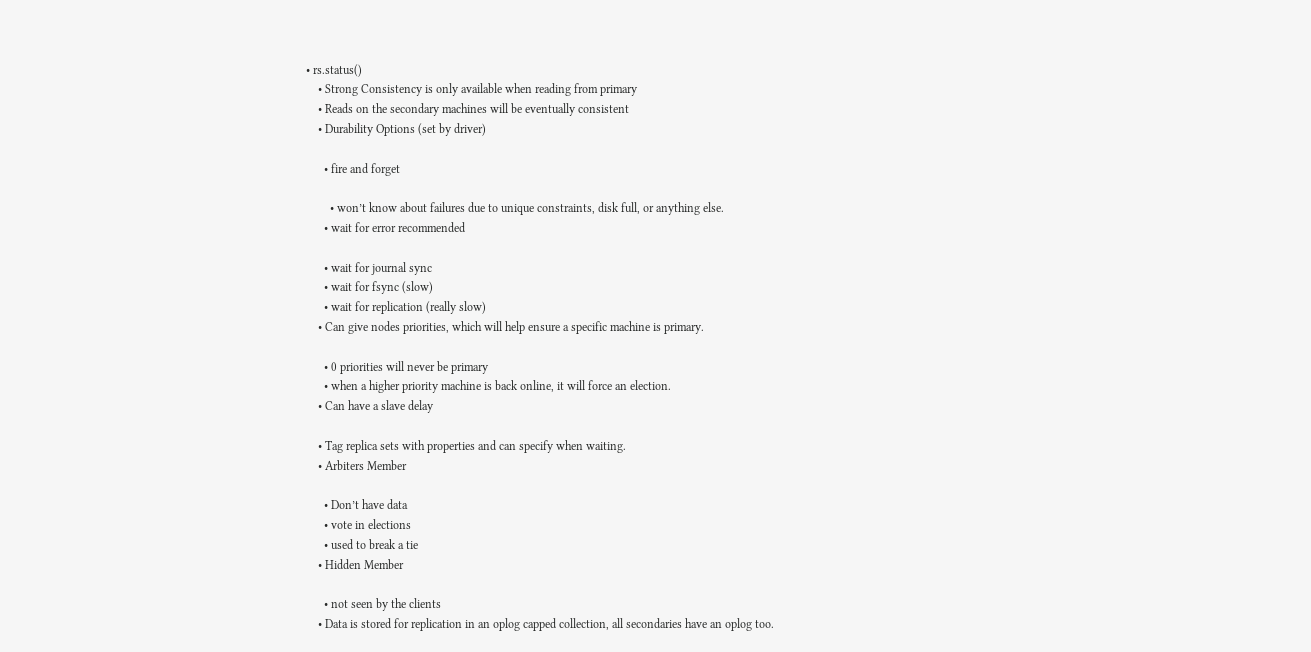• rs.status()
    • Strong Consistency is only available when reading from primary
    • Reads on the secondary machines will be eventually consistent
    • Durability Options (set by driver)

      • fire and forget

        • won’t know about failures due to unique constraints, disk full, or anything else.
      • wait for error recommended

      • wait for journal sync
      • wait for fsync (slow)
      • wait for replication (really slow)
    • Can give nodes priorities, which will help ensure a specific machine is primary.

      • 0 priorities will never be primary
      • when a higher priority machine is back online, it will force an election.
    • Can have a slave delay

    • Tag replica sets with properties and can specify when waiting.
    • Arbiters Member

      • Don’t have data
      • vote in elections
      • used to break a tie
    • Hidden Member

      • not seen by the clients
    • Data is stored for replication in an oplog capped collection, all secondaries have an oplog too.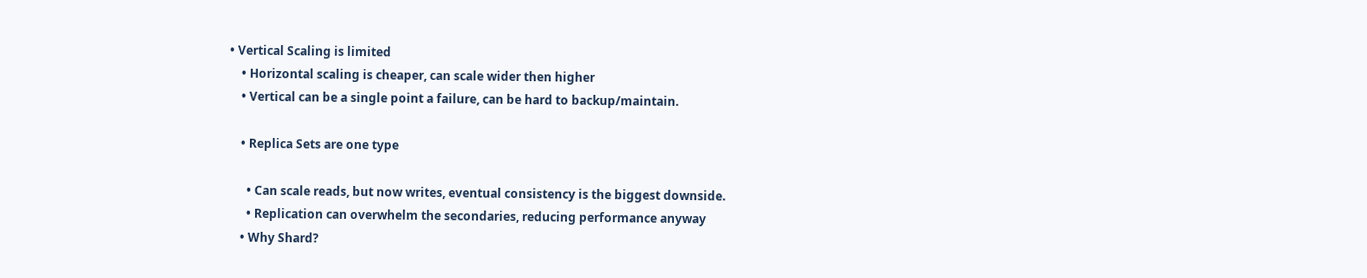• Vertical Scaling is limited
    • Horizontal scaling is cheaper, can scale wider then higher
    • Vertical can be a single point a failure, can be hard to backup/maintain.

    • Replica Sets are one type

      • Can scale reads, but now writes, eventual consistency is the biggest downside.
      • Replication can overwhelm the secondaries, reducing performance anyway
    • Why Shard?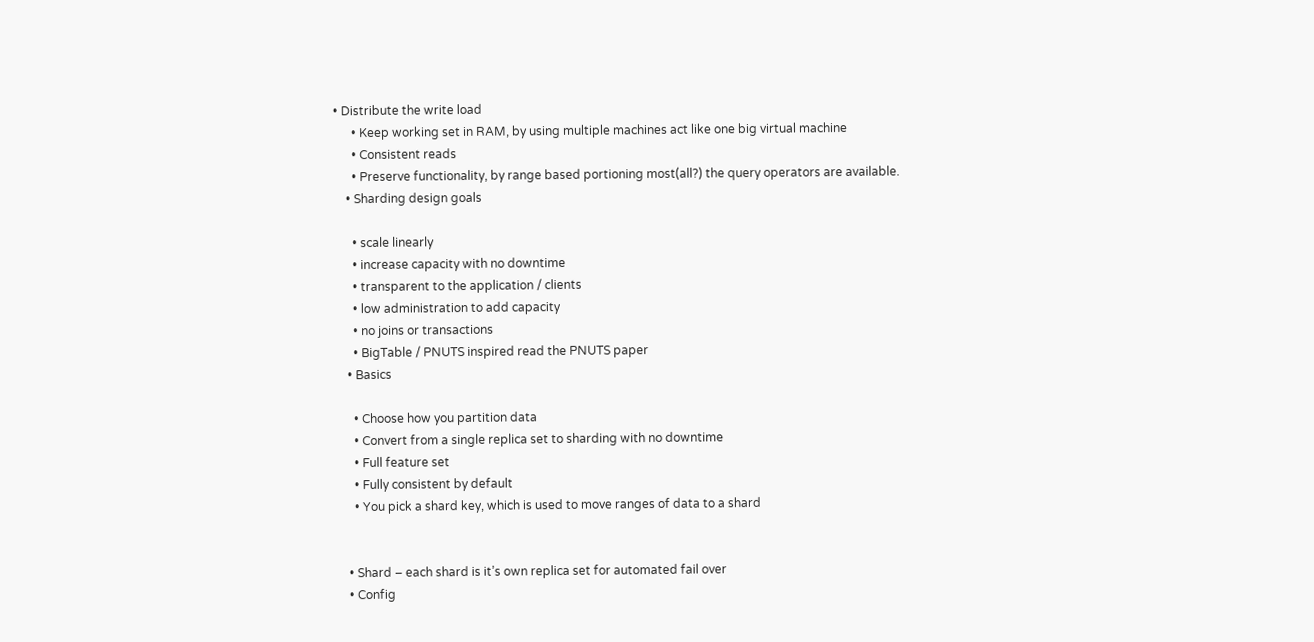• Distribute the write load
      • Keep working set in RAM, by using multiple machines act like one big virtual machine
      • Consistent reads
      • Preserve functionality, by range based portioning most(all?) the query operators are available.
    • Sharding design goals

      • scale linearly
      • increase capacity with no downtime
      • transparent to the application / clients
      • low administration to add capacity
      • no joins or transactions
      • BigTable / PNUTS inspired read the PNUTS paper
    • Basics

      • Choose how you partition data
      • Convert from a single replica set to sharding with no downtime
      • Full feature set
      • Fully consistent by default
      • You pick a shard key, which is used to move ranges of data to a shard


    • Shard – each shard is it’s own replica set for automated fail over
    • Config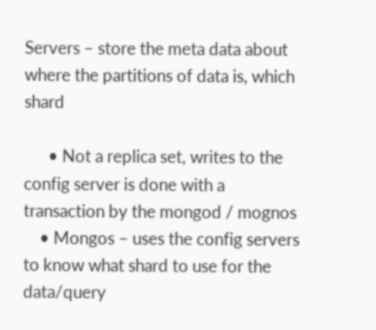Servers – store the meta data about where the partitions of data is, which shard

      • Not a replica set, writes to the config server is done with a transaction by the mongod / mognos
    • Mongos – uses the config servers to know what shard to use for the data/query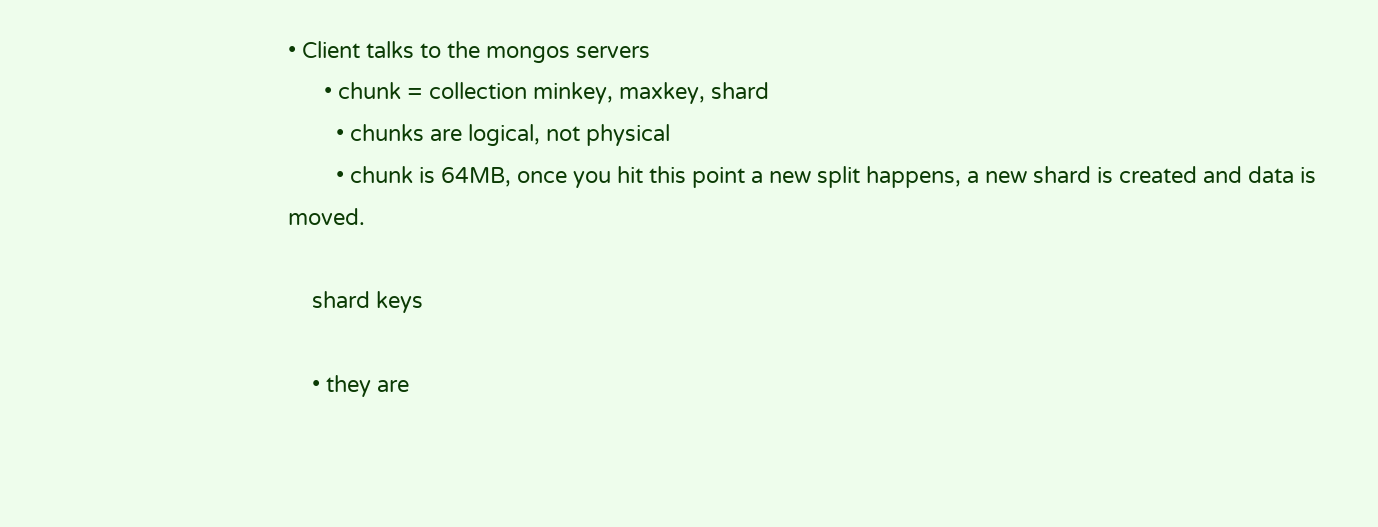• Client talks to the mongos servers
      • chunk = collection minkey, maxkey, shard
        • chunks are logical, not physical
        • chunk is 64MB, once you hit this point a new split happens, a new shard is created and data is moved.

    shard keys

    • they are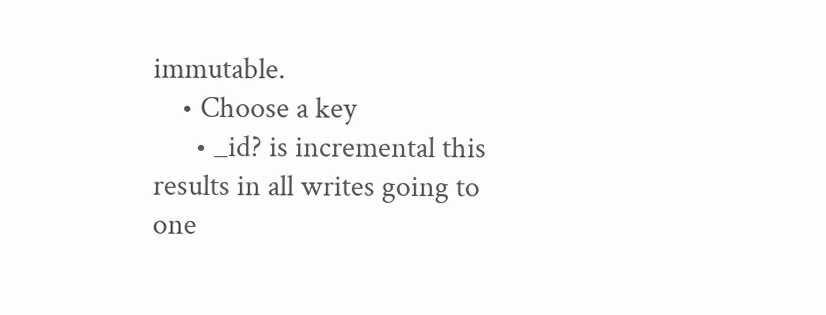immutable.
    • Choose a key
      • _id? is incremental this results in all writes going to one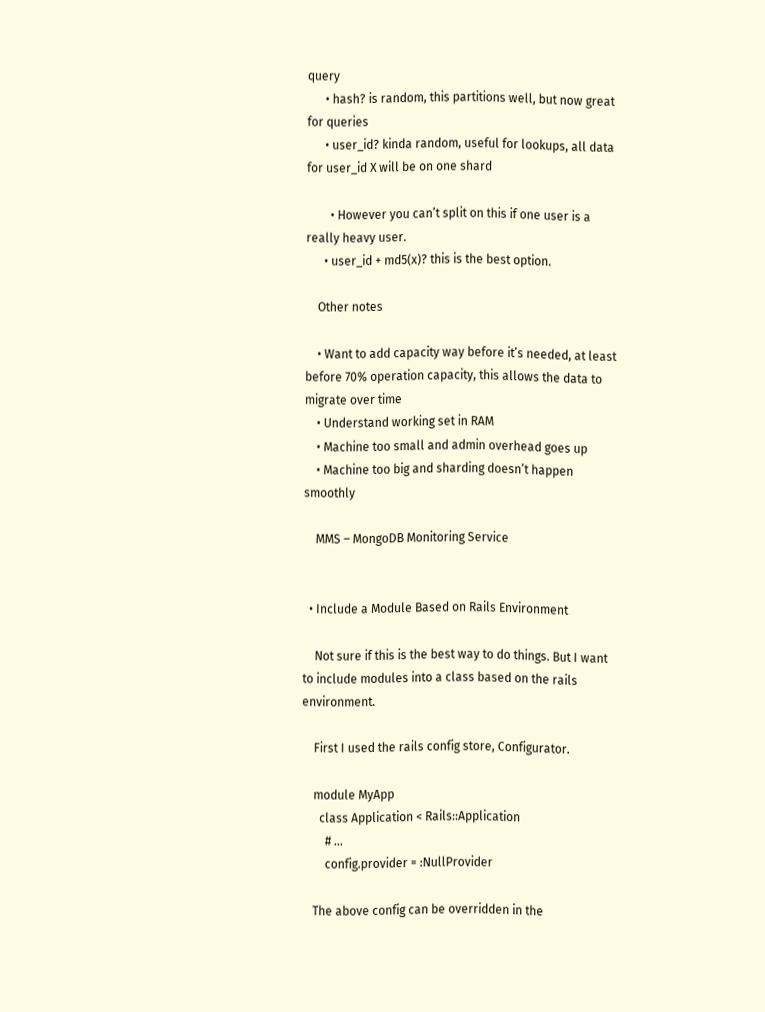query
      • hash? is random, this partitions well, but now great for queries
      • user_id? kinda random, useful for lookups, all data for user_id X will be on one shard

        • However you can’t split on this if one user is a really heavy user.
      • user_id + md5(x)? this is the best option.

    Other notes

    • Want to add capacity way before it’s needed, at least before 70% operation capacity, this allows the data to migrate over time
    • Understand working set in RAM
    • Machine too small and admin overhead goes up
    • Machine too big and sharding doesn’t happen smoothly

    MMS – MongoDB Monitoring Service


  • Include a Module Based on Rails Environment

    Not sure if this is the best way to do things. But I want to include modules into a class based on the rails environment.

    First I used the rails config store, Configurator.

    module MyApp
      class Application < Rails::Application
        # ...
        config.provider = :NullProvider

    The above config can be overridden in the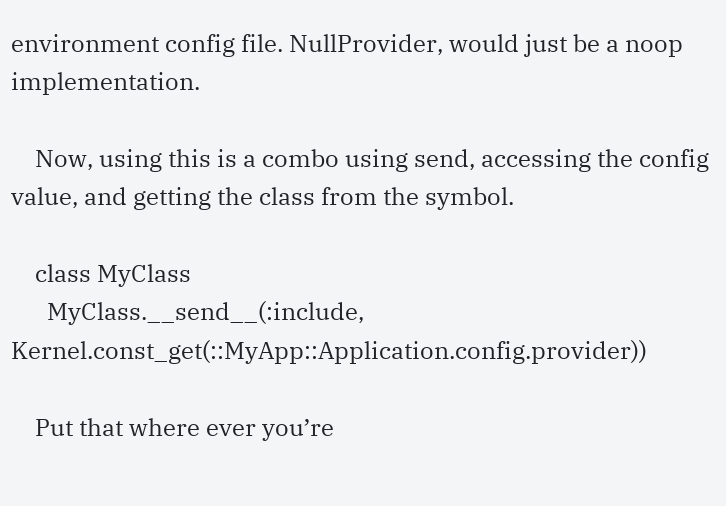environment config file. NullProvider, would just be a noop implementation.

    Now, using this is a combo using send, accessing the config value, and getting the class from the symbol.

    class MyClass
      MyClass.__send__(:include, Kernel.const_get(::MyApp::Application.config.provider))

    Put that where ever you’re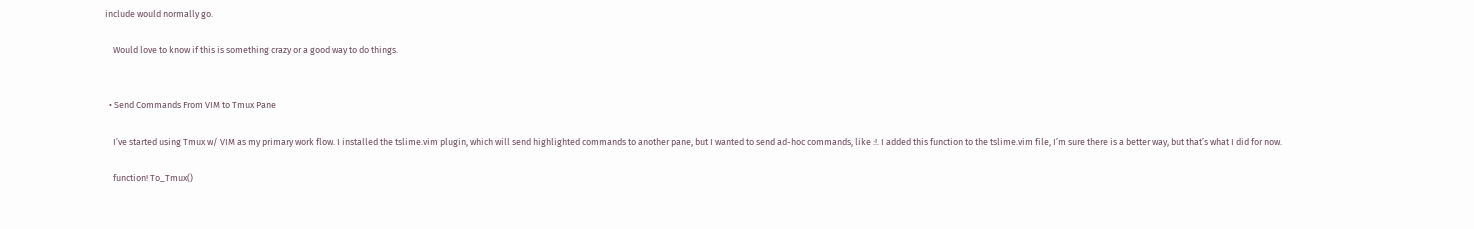include would normally go.

    Would love to know if this is something crazy or a good way to do things.


  • Send Commands From VIM to Tmux Pane

    I’ve started using Tmux w/ VIM as my primary work flow. I installed the tslime.vim plugin, which will send highlighted commands to another pane, but I wanted to send ad-hoc commands, like :!. I added this function to the tslime.vim file, I’m sure there is a better way, but that’s what I did for now.

    function! To_Tmux()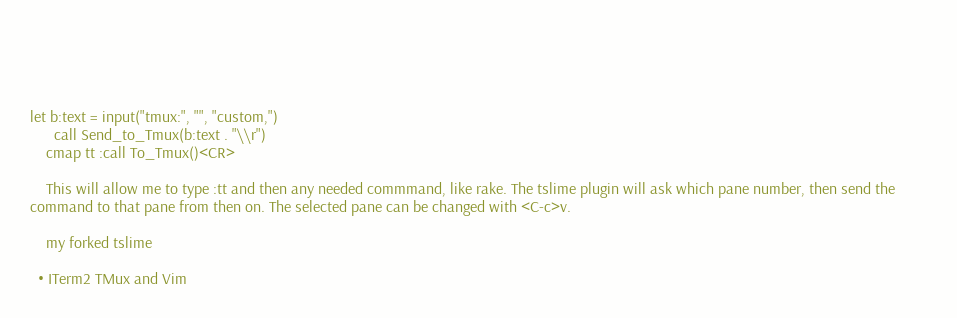let b:text = input("tmux:", "", "custom,")
      call Send_to_Tmux(b:text . "\\r")
    cmap tt :call To_Tmux()<CR>

    This will allow me to type :tt and then any needed commmand, like rake. The tslime plugin will ask which pane number, then send the command to that pane from then on. The selected pane can be changed with <C-c>v.

    my forked tslime

  • ITerm2 TMux and Vim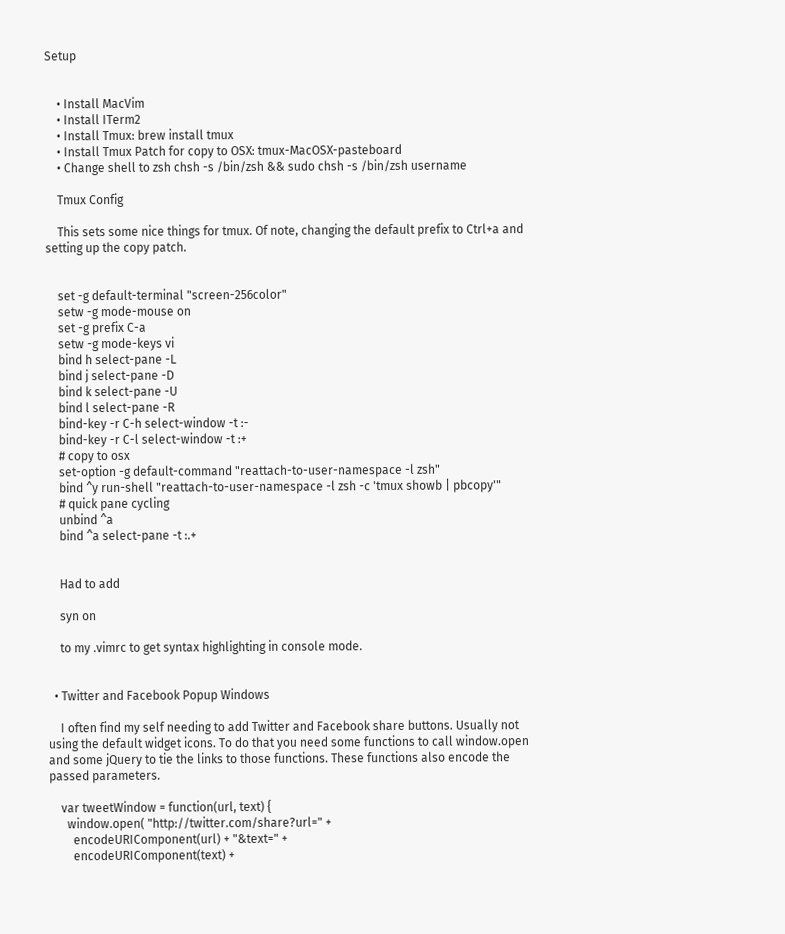Setup


    • Install MacVim
    • Install ITerm2
    • Install Tmux: brew install tmux
    • Install Tmux Patch for copy to OSX: tmux-MacOSX-pasteboard
    • Change shell to zsh chsh -s /bin/zsh && sudo chsh -s /bin/zsh username

    Tmux Config

    This sets some nice things for tmux. Of note, changing the default prefix to Ctrl+a and setting up the copy patch.


    set -g default-terminal "screen-256color"
    setw -g mode-mouse on
    set -g prefix C-a
    setw -g mode-keys vi
    bind h select-pane -L
    bind j select-pane -D
    bind k select-pane -U
    bind l select-pane -R
    bind-key -r C-h select-window -t :-
    bind-key -r C-l select-window -t :+
    # copy to osx
    set-option -g default-command "reattach-to-user-namespace -l zsh"
    bind ^y run-shell "reattach-to-user-namespace -l zsh -c 'tmux showb | pbcopy'"
    # quick pane cycling
    unbind ^a
    bind ^a select-pane -t :.+


    Had to add

    syn on

    to my .vimrc to get syntax highlighting in console mode.


  • Twitter and Facebook Popup Windows

    I often find my self needing to add Twitter and Facebook share buttons. Usually not using the default widget icons. To do that you need some functions to call window.open and some jQuery to tie the links to those functions. These functions also encode the passed parameters.

    var tweetWindow = function(url, text) {
      window.open( "http://twitter.com/share?url=" +
        encodeURIComponent(url) + "&text=" +
        encodeURIComponent(text) +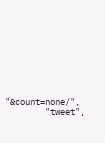"&count=none/",
        "tweet",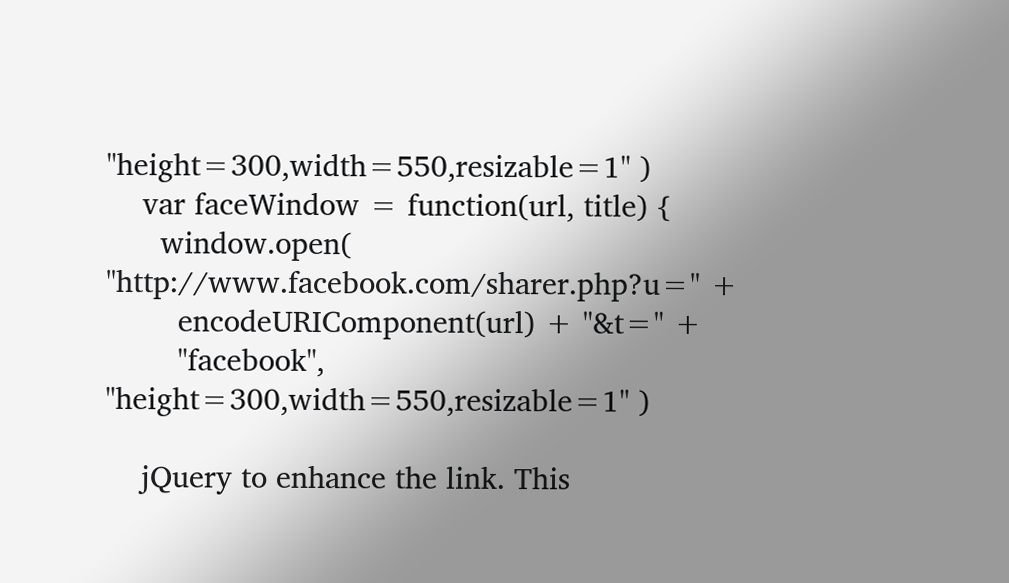"height=300,width=550,resizable=1" )
    var faceWindow = function(url, title) {
      window.open( "http://www.facebook.com/sharer.php?u=" +
        encodeURIComponent(url) + "&t=" +
        "facebook", "height=300,width=550,resizable=1" )

    jQuery to enhance the link. This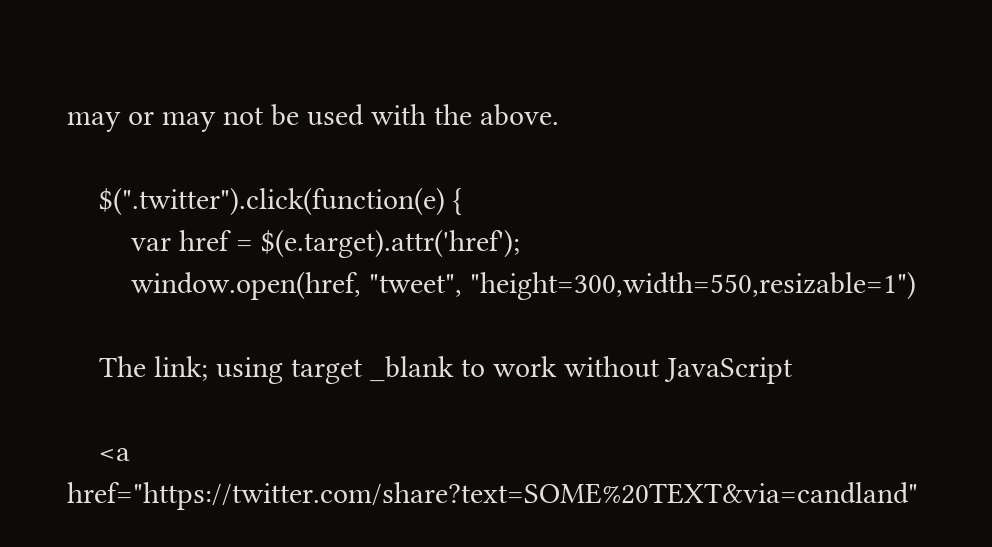may or may not be used with the above.

    $(".twitter").click(function(e) {
        var href = $(e.target).attr('href');
        window.open(href, "tweet", "height=300,width=550,resizable=1")

    The link; using target _blank to work without JavaScript

    <a href="https://twitter.com/share?text=SOME%20TEXT&via=candland"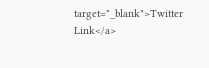target="_blank">Twitter Link</a>